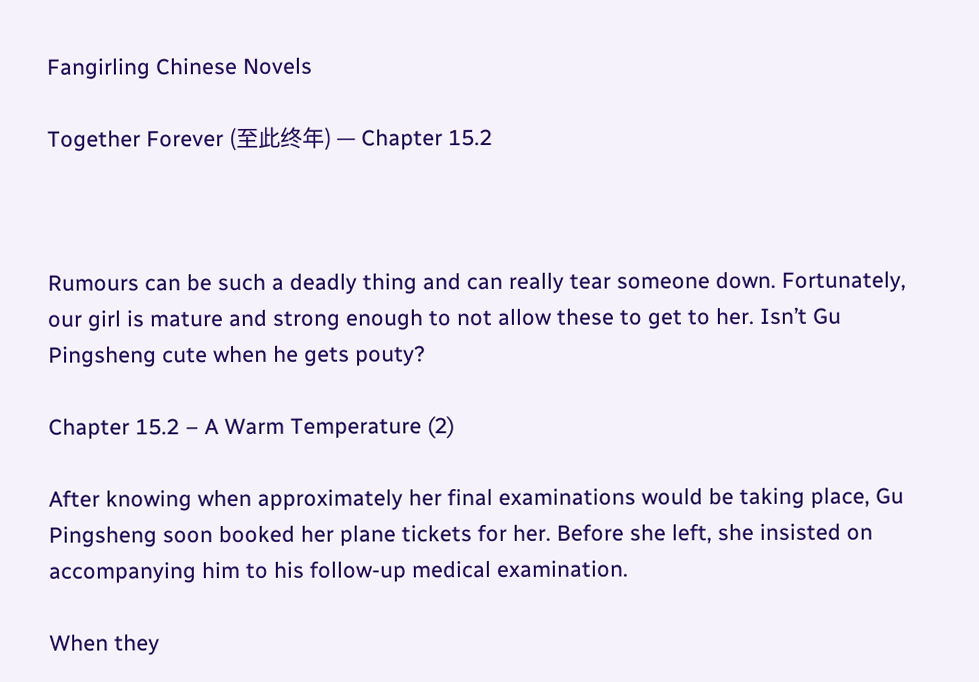Fangirling Chinese Novels

Together Forever (至此终年) — Chapter 15.2



Rumours can be such a deadly thing and can really tear someone down. Fortunately, our girl is mature and strong enough to not allow these to get to her. Isn’t Gu Pingsheng cute when he gets pouty?

Chapter 15.2 – A Warm Temperature (2)

After knowing when approximately her final examinations would be taking place, Gu Pingsheng soon booked her plane tickets for her. Before she left, she insisted on accompanying him to his follow-up medical examination.

When they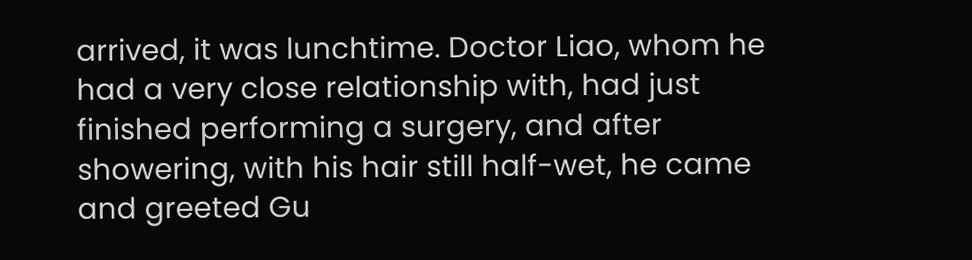arrived, it was lunchtime. Doctor Liao, whom he had a very close relationship with, had just finished performing a surgery, and after showering, with his hair still half-wet, he came and greeted Gu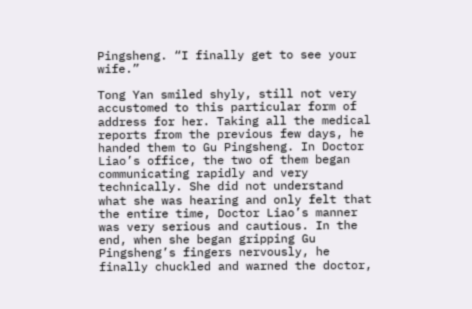Pingsheng. “I finally get to see your wife.”

Tong Yan smiled shyly, still not very accustomed to this particular form of address for her. Taking all the medical reports from the previous few days, he handed them to Gu Pingsheng. In Doctor Liao’s office, the two of them began communicating rapidly and very technically. She did not understand what she was hearing and only felt that the entire time, Doctor Liao’s manner was very serious and cautious. In the end, when she began gripping Gu Pingsheng’s fingers nervously, he finally chuckled and warned the doctor,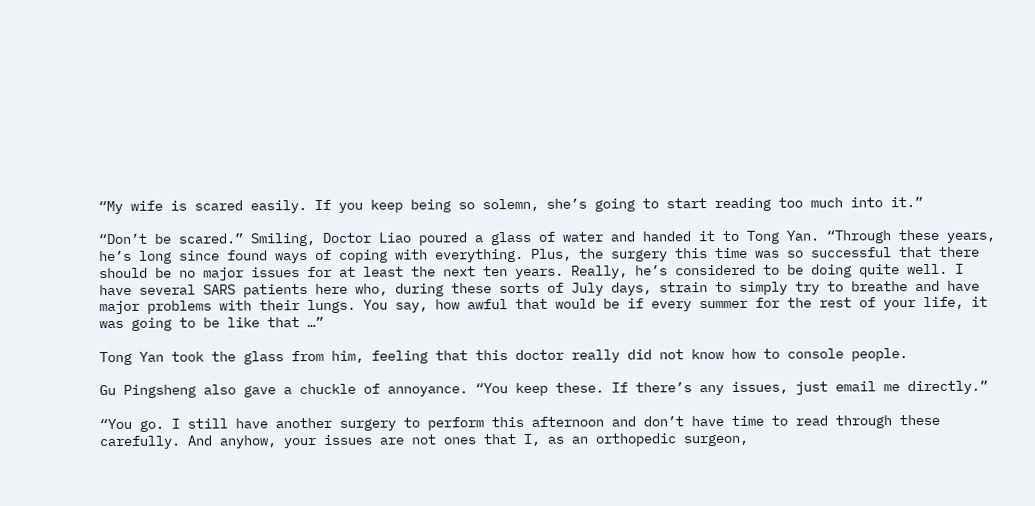“My wife is scared easily. If you keep being so solemn, she’s going to start reading too much into it.”

“Don’t be scared.” Smiling, Doctor Liao poured a glass of water and handed it to Tong Yan. “Through these years, he’s long since found ways of coping with everything. Plus, the surgery this time was so successful that there should be no major issues for at least the next ten years. Really, he’s considered to be doing quite well. I have several SARS patients here who, during these sorts of July days, strain to simply try to breathe and have major problems with their lungs. You say, how awful that would be if every summer for the rest of your life, it was going to be like that …”

Tong Yan took the glass from him, feeling that this doctor really did not know how to console people.

Gu Pingsheng also gave a chuckle of annoyance. “You keep these. If there’s any issues, just email me directly.”

“You go. I still have another surgery to perform this afternoon and don’t have time to read through these carefully. And anyhow, your issues are not ones that I, as an orthopedic surgeon,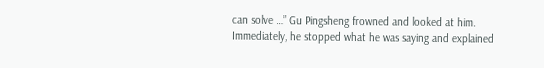can solve …” Gu Pingsheng frowned and looked at him. Immediately, he stopped what he was saying and explained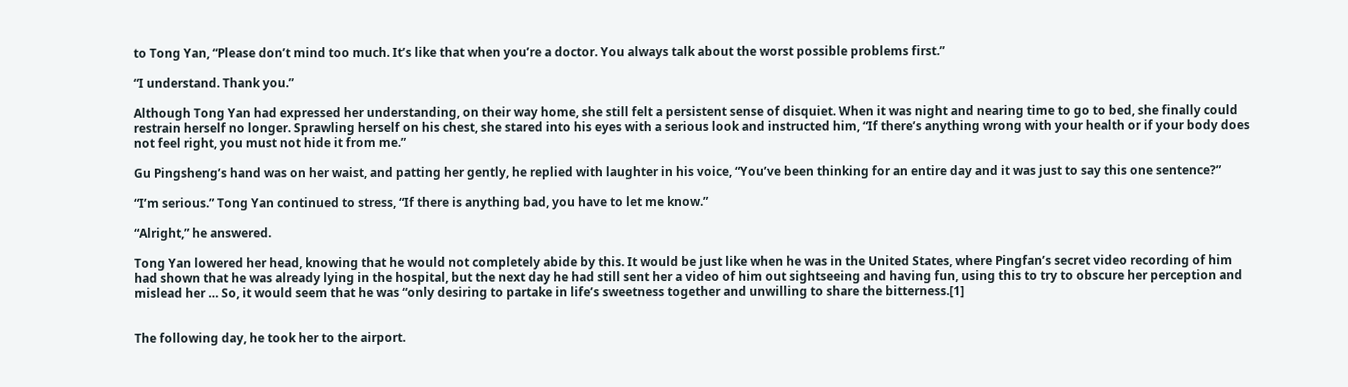to Tong Yan, “Please don’t mind too much. It’s like that when you’re a doctor. You always talk about the worst possible problems first.”

“I understand. Thank you.”

Although Tong Yan had expressed her understanding, on their way home, she still felt a persistent sense of disquiet. When it was night and nearing time to go to bed, she finally could restrain herself no longer. Sprawling herself on his chest, she stared into his eyes with a serious look and instructed him, “If there’s anything wrong with your health or if your body does not feel right, you must not hide it from me.”

Gu Pingsheng’s hand was on her waist, and patting her gently, he replied with laughter in his voice, “You’ve been thinking for an entire day and it was just to say this one sentence?”

“I’m serious.” Tong Yan continued to stress, “If there is anything bad, you have to let me know.”

“Alright,” he answered.

Tong Yan lowered her head, knowing that he would not completely abide by this. It would be just like when he was in the United States, where Pingfan’s secret video recording of him had shown that he was already lying in the hospital, but the next day he had still sent her a video of him out sightseeing and having fun, using this to try to obscure her perception and mislead her … So, it would seem that he was “only desiring to partake in life’s sweetness together and unwilling to share the bitterness.[1]


The following day, he took her to the airport.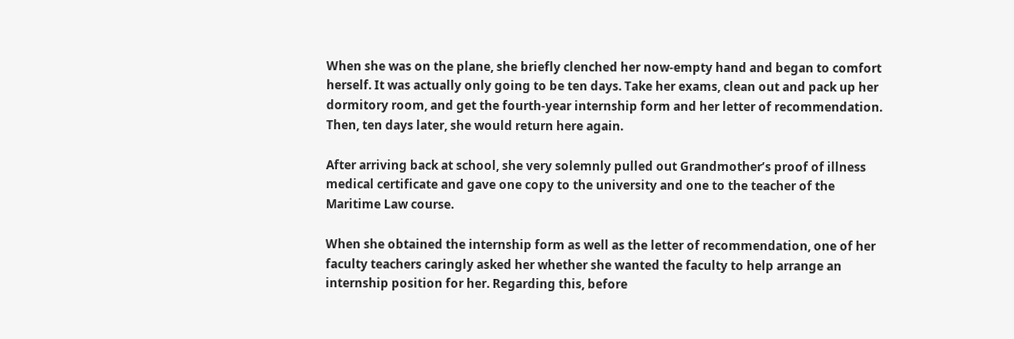When she was on the plane, she briefly clenched her now-empty hand and began to comfort herself. It was actually only going to be ten days. Take her exams, clean out and pack up her dormitory room, and get the fourth-year internship form and her letter of recommendation. Then, ten days later, she would return here again.

After arriving back at school, she very solemnly pulled out Grandmother’s proof of illness medical certificate and gave one copy to the university and one to the teacher of the Maritime Law course.

When she obtained the internship form as well as the letter of recommendation, one of her faculty teachers caringly asked her whether she wanted the faculty to help arrange an internship position for her. Regarding this, before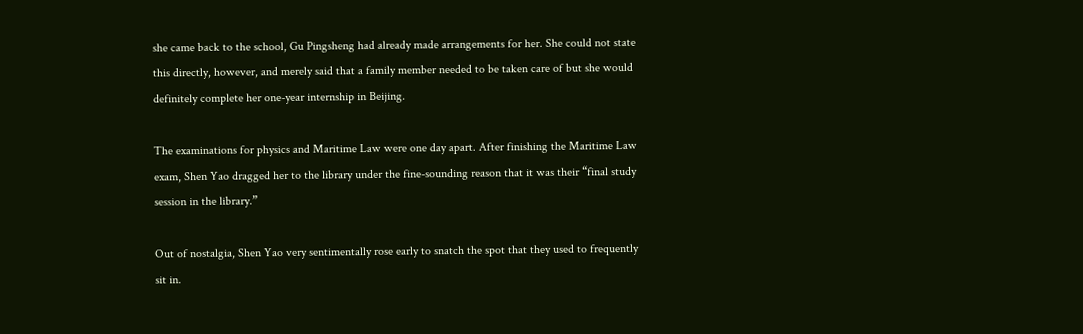she came back to the school, Gu Pingsheng had already made arrangements for her. She could not state this directly, however, and merely said that a family member needed to be taken care of but she would definitely complete her one-year internship in Beijing.

The examinations for physics and Maritime Law were one day apart. After finishing the Maritime Law exam, Shen Yao dragged her to the library under the fine-sounding reason that it was their “final study session in the library.”

Out of nostalgia, Shen Yao very sentimentally rose early to snatch the spot that they used to frequently sit in.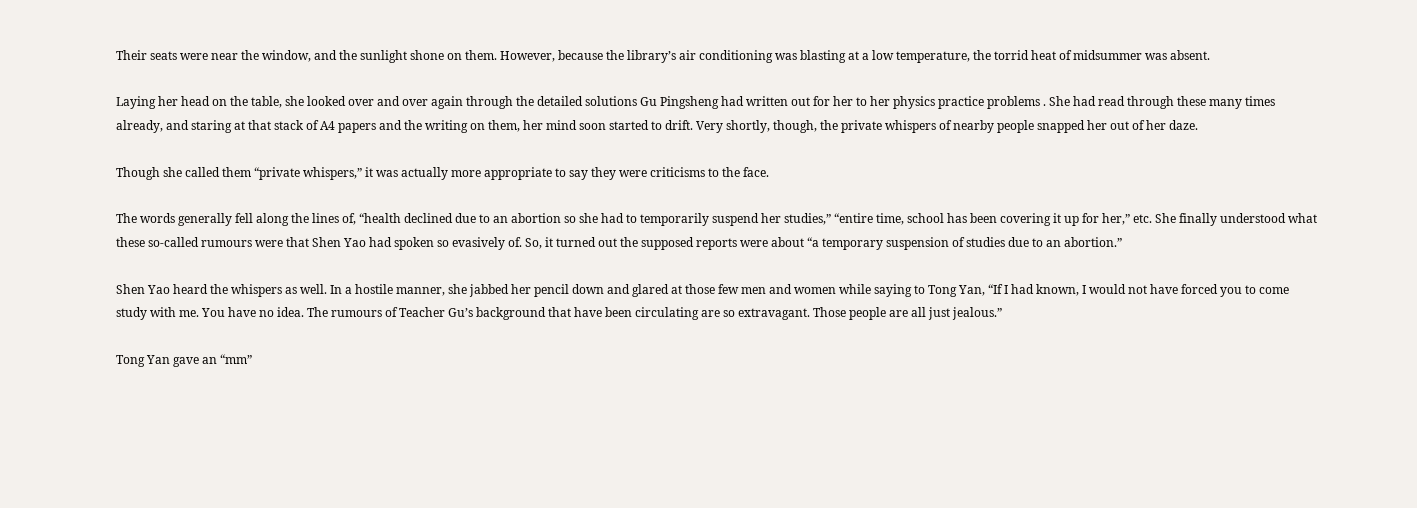Their seats were near the window, and the sunlight shone on them. However, because the library’s air conditioning was blasting at a low temperature, the torrid heat of midsummer was absent.

Laying her head on the table, she looked over and over again through the detailed solutions Gu Pingsheng had written out for her to her physics practice problems . She had read through these many times already, and staring at that stack of A4 papers and the writing on them, her mind soon started to drift. Very shortly, though, the private whispers of nearby people snapped her out of her daze.

Though she called them “private whispers,” it was actually more appropriate to say they were criticisms to the face.

The words generally fell along the lines of, “health declined due to an abortion so she had to temporarily suspend her studies,” “entire time, school has been covering it up for her,” etc. She finally understood what these so-called rumours were that Shen Yao had spoken so evasively of. So, it turned out the supposed reports were about “a temporary suspension of studies due to an abortion.”

Shen Yao heard the whispers as well. In a hostile manner, she jabbed her pencil down and glared at those few men and women while saying to Tong Yan, “If I had known, I would not have forced you to come study with me. You have no idea. The rumours of Teacher Gu’s background that have been circulating are so extravagant. Those people are all just jealous.”

Tong Yan gave an “mm”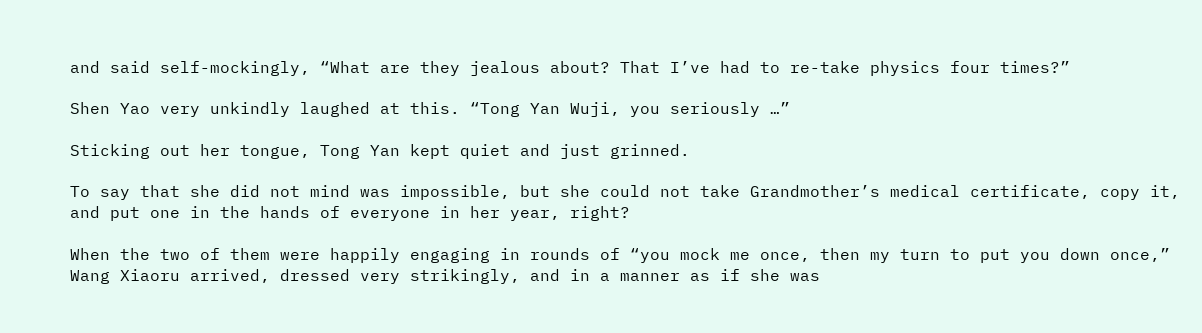and said self-mockingly, “What are they jealous about? That I’ve had to re-take physics four times?”

Shen Yao very unkindly laughed at this. “Tong Yan Wuji, you seriously …”

Sticking out her tongue, Tong Yan kept quiet and just grinned.

To say that she did not mind was impossible, but she could not take Grandmother’s medical certificate, copy it, and put one in the hands of everyone in her year, right?

When the two of them were happily engaging in rounds of “you mock me once, then my turn to put you down once,” Wang Xiaoru arrived, dressed very strikingly, and in a manner as if she was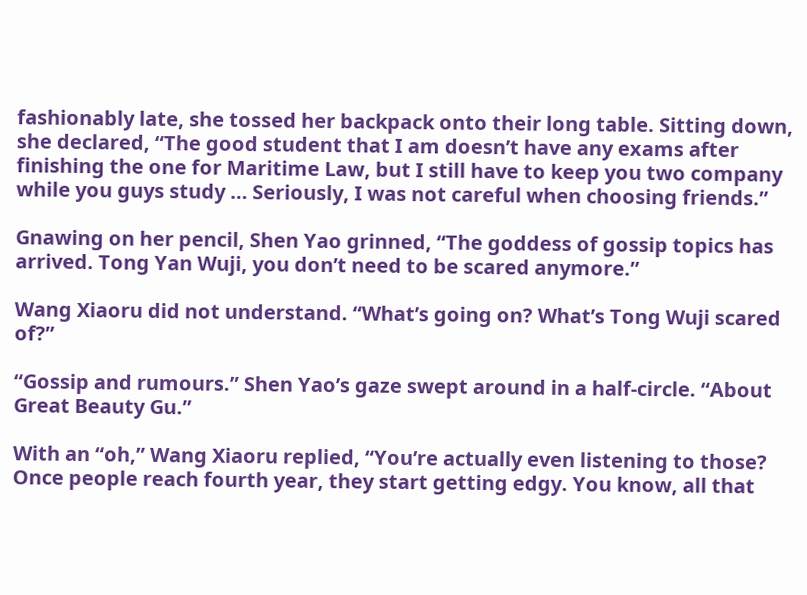fashionably late, she tossed her backpack onto their long table. Sitting down, she declared, “The good student that I am doesn’t have any exams after finishing the one for Maritime Law, but I still have to keep you two company while you guys study … Seriously, I was not careful when choosing friends.”

Gnawing on her pencil, Shen Yao grinned, “The goddess of gossip topics has arrived. Tong Yan Wuji, you don’t need to be scared anymore.”

Wang Xiaoru did not understand. “What’s going on? What’s Tong Wuji scared of?”

“Gossip and rumours.” Shen Yao’s gaze swept around in a half-circle. “About Great Beauty Gu.”

With an “oh,” Wang Xiaoru replied, “You’re actually even listening to those? Once people reach fourth year, they start getting edgy. You know, all that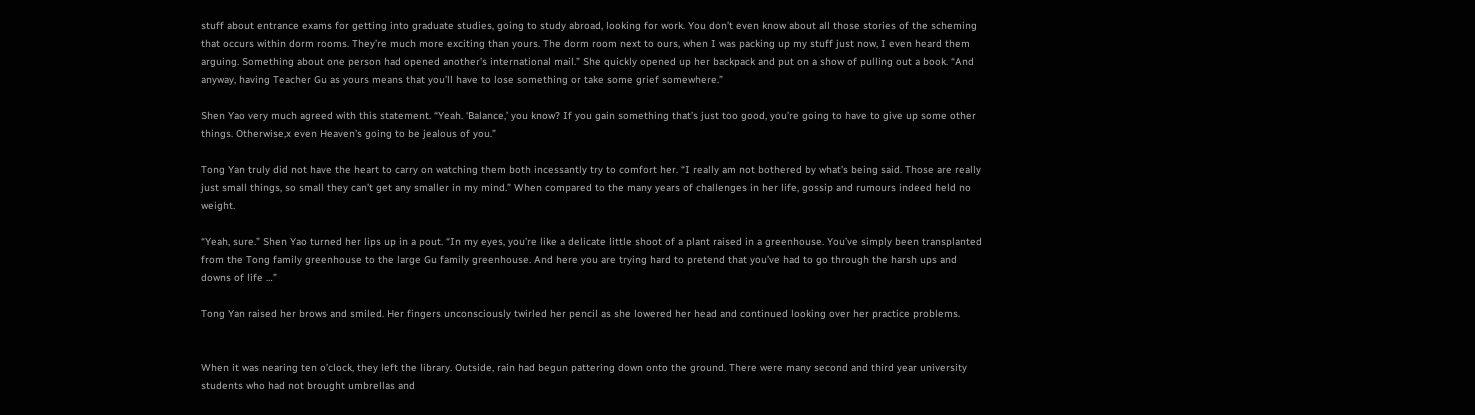stuff about entrance exams for getting into graduate studies, going to study abroad, looking for work. You don’t even know about all those stories of the scheming that occurs within dorm rooms. They’re much more exciting than yours. The dorm room next to ours, when I was packing up my stuff just now, I even heard them arguing. Something about one person had opened another’s international mail.” She quickly opened up her backpack and put on a show of pulling out a book. “And anyway, having Teacher Gu as yours means that you’ll have to lose something or take some grief somewhere.”

Shen Yao very much agreed with this statement. “Yeah. ‘Balance,’ you know? If you gain something that’s just too good, you’re going to have to give up some other things. Otherwise,x even Heaven’s going to be jealous of you.”

Tong Yan truly did not have the heart to carry on watching them both incessantly try to comfort her. “I really am not bothered by what’s being said. Those are really just small things, so small they can’t get any smaller in my mind.” When compared to the many years of challenges in her life, gossip and rumours indeed held no weight.

“Yeah, sure.” Shen Yao turned her lips up in a pout. “In my eyes, you’re like a delicate little shoot of a plant raised in a greenhouse. You’ve simply been transplanted from the Tong family greenhouse to the large Gu family greenhouse. And here you are trying hard to pretend that you’ve had to go through the harsh ups and downs of life …”

Tong Yan raised her brows and smiled. Her fingers unconsciously twirled her pencil as she lowered her head and continued looking over her practice problems.


When it was nearing ten o’clock, they left the library. Outside, rain had begun pattering down onto the ground. There were many second and third year university students who had not brought umbrellas and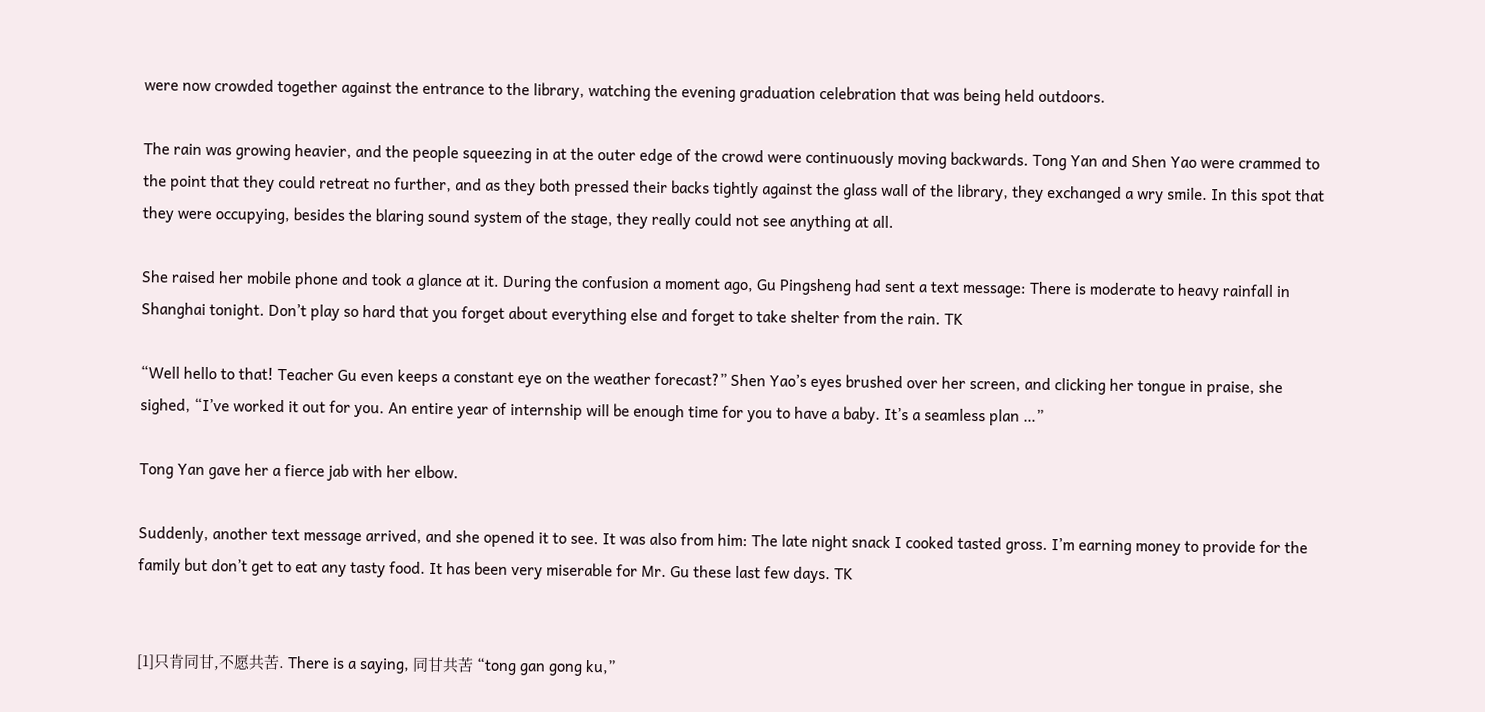were now crowded together against the entrance to the library, watching the evening graduation celebration that was being held outdoors.

The rain was growing heavier, and the people squeezing in at the outer edge of the crowd were continuously moving backwards. Tong Yan and Shen Yao were crammed to the point that they could retreat no further, and as they both pressed their backs tightly against the glass wall of the library, they exchanged a wry smile. In this spot that they were occupying, besides the blaring sound system of the stage, they really could not see anything at all.

She raised her mobile phone and took a glance at it. During the confusion a moment ago, Gu Pingsheng had sent a text message: There is moderate to heavy rainfall in Shanghai tonight. Don’t play so hard that you forget about everything else and forget to take shelter from the rain. TK

“Well hello to that! Teacher Gu even keeps a constant eye on the weather forecast?” Shen Yao’s eyes brushed over her screen, and clicking her tongue in praise, she sighed, “I’ve worked it out for you. An entire year of internship will be enough time for you to have a baby. It’s a seamless plan …”

Tong Yan gave her a fierce jab with her elbow.

Suddenly, another text message arrived, and she opened it to see. It was also from him: The late night snack I cooked tasted gross. I’m earning money to provide for the family but don’t get to eat any tasty food. It has been very miserable for Mr. Gu these last few days. TK


[1]只肯同甘,不愿共苦. There is a saying, 同甘共苦 “tong gan gong ku,”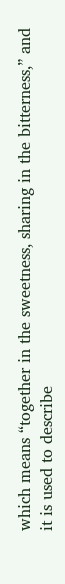which means “together in the sweetness, sharing in the bitterness,” and it is used to describe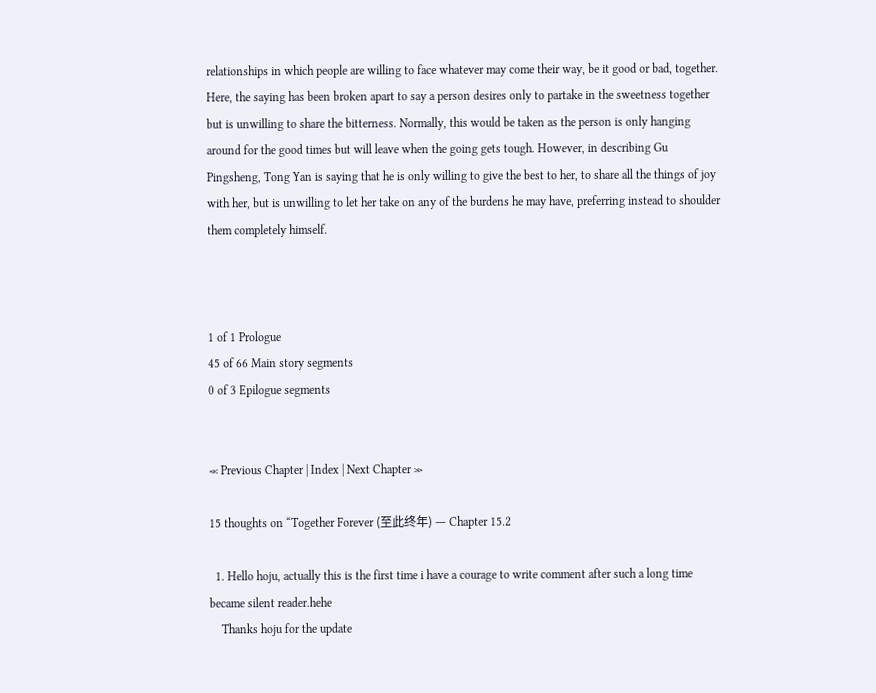relationships in which people are willing to face whatever may come their way, be it good or bad, together. Here, the saying has been broken apart to say a person desires only to partake in the sweetness together but is unwilling to share the bitterness. Normally, this would be taken as the person is only hanging around for the good times but will leave when the going gets tough. However, in describing Gu Pingsheng, Tong Yan is saying that he is only willing to give the best to her, to share all the things of joy with her, but is unwilling to let her take on any of the burdens he may have, preferring instead to shoulder them completely himself.



1 of 1 Prologue
45 of 66 Main story segments
0 of 3 Epilogue segments


≪ Previous Chapter | Index | Next Chapter ≫

15 thoughts on “Together Forever (至此终年) — Chapter 15.2

  1. Hello hoju, actually this is the first time i have a courage to write comment after such a long time became silent reader.hehe
    Thanks hoju for the update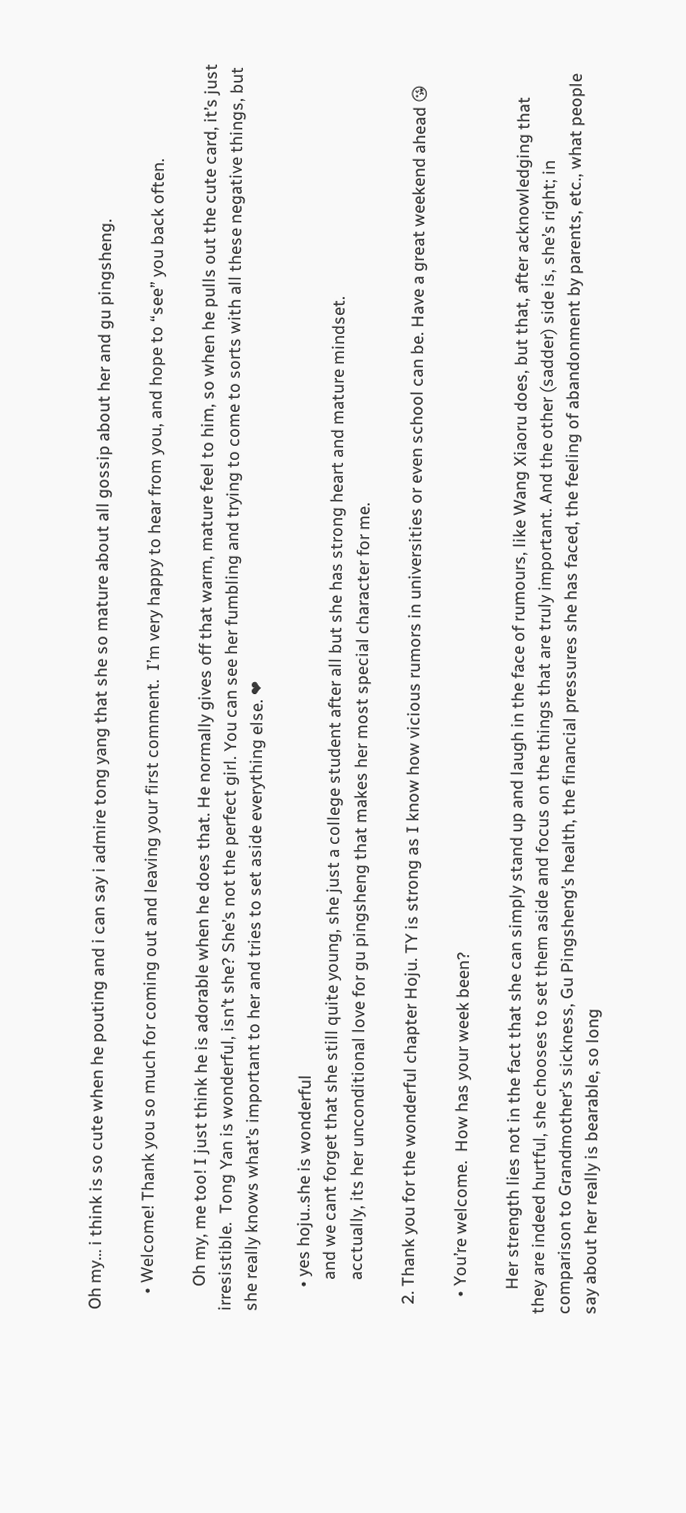Oh my… i think is so cute when he pouting and i can say i admire tong yang that she so mature about all gossip about her and gu pingsheng.

    • Welcome! Thank you so much for coming out and leaving your first comment.  I’m very happy to hear from you, and hope to “see” you back often.

      Oh my, me too! I just think he is adorable when he does that. He normally gives off that warm, mature feel to him, so when he pulls out the cute card, it’s just irresistible.  Tong Yan is wonderful, isn’t she? She’s not the perfect girl. You can see her fumbling and trying to come to sorts with all these negative things, but she really knows what’s important to her and tries to set aside everything else. ❤

      • yes hoju..she is wonderful
        and we cant forget that she still quite young, she just a college student after all but she has strong heart and mature mindset.
        acctually, its her unconditional love for gu pingsheng that makes her most special character for me.

  2. Thank you for the wonderful chapter Hoju. TY is strong as I know how vicious rumors in universities or even school can be. Have a great weekend ahead 😘

    • You’re welcome.  How has your week been?

      Her strength lies not in the fact that she can simply stand up and laugh in the face of rumours, like Wang Xiaoru does, but that, after acknowledging that they are indeed hurtful, she chooses to set them aside and focus on the things that are truly important. And the other (sadder) side is, she’s right; in comparison to Grandmother’s sickness, Gu Pingsheng’s health, the financial pressures she has faced, the feeling of abandonment by parents, etc., what people say about her really is bearable, so long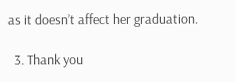as it doesn’t affect her graduation.

  3. Thank you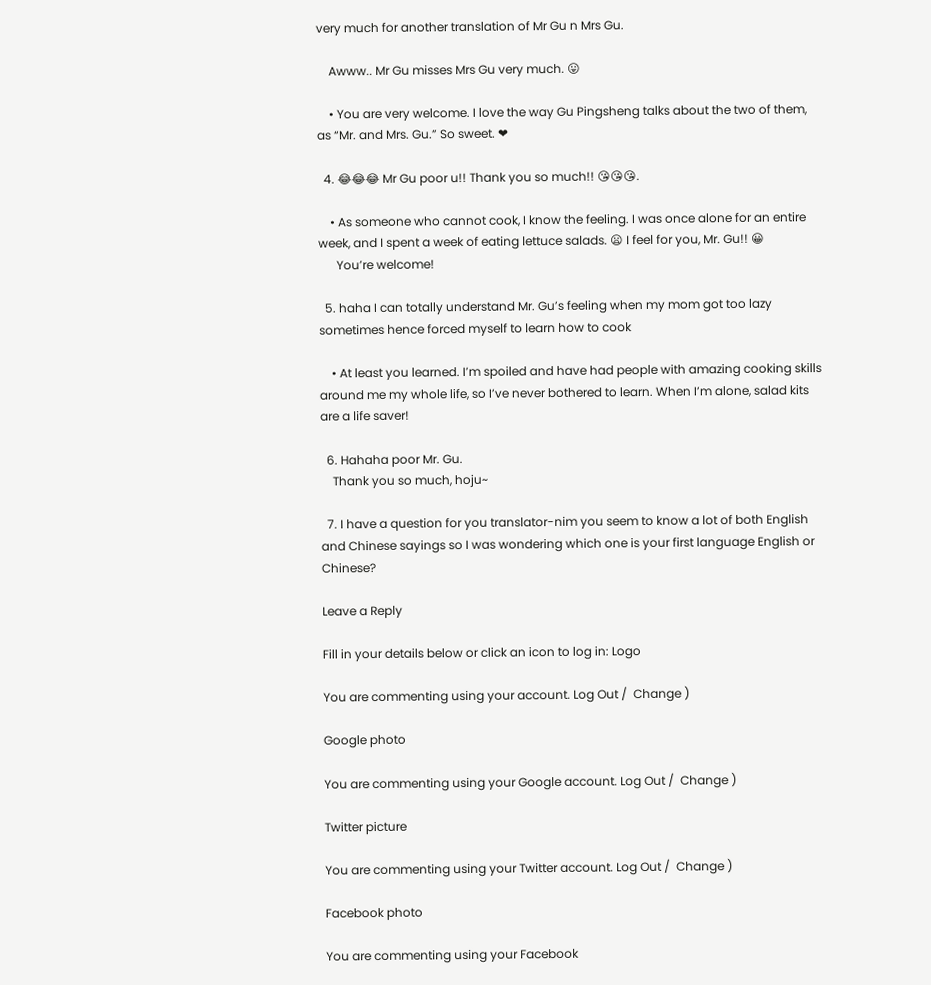very much for another translation of Mr Gu n Mrs Gu.

    Awww.. Mr Gu misses Mrs Gu very much. 😛

    • You are very welcome. I love the way Gu Pingsheng talks about the two of them, as “Mr. and Mrs. Gu.” So sweet. ❤

  4. 😂😂😂 Mr Gu poor u!! Thank you so much!! 😘😘😘.

    • As someone who cannot cook, I know the feeling. I was once alone for an entire week, and I spent a week of eating lettuce salads. 😦 I feel for you, Mr. Gu!! 😀
      You’re welcome!

  5. haha I can totally understand Mr. Gu’s feeling when my mom got too lazy sometimes hence forced myself to learn how to cook

    • At least you learned. I’m spoiled and have had people with amazing cooking skills around me my whole life, so I’ve never bothered to learn. When I’m alone, salad kits are a life saver!

  6. Hahaha poor Mr. Gu.
    Thank you so much, hoju~

  7. I have a question for you translator-nim you seem to know a lot of both English and Chinese sayings so I was wondering which one is your first language English or Chinese?

Leave a Reply

Fill in your details below or click an icon to log in: Logo

You are commenting using your account. Log Out /  Change )

Google photo

You are commenting using your Google account. Log Out /  Change )

Twitter picture

You are commenting using your Twitter account. Log Out /  Change )

Facebook photo

You are commenting using your Facebook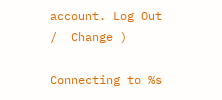account. Log Out /  Change )

Connecting to %s